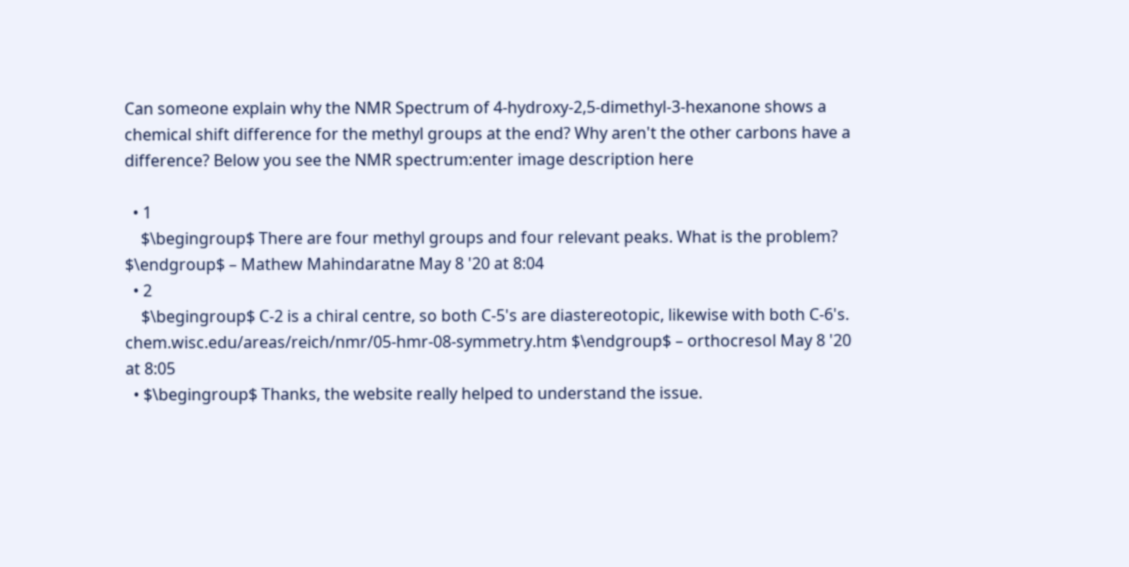Can someone explain why the NMR Spectrum of 4-hydroxy-2,5-dimethyl-3-hexanone shows a chemical shift difference for the methyl groups at the end? Why aren't the other carbons have a difference? Below you see the NMR spectrum:enter image description here

  • 1
    $\begingroup$ There are four methyl groups and four relevant peaks. What is the problem? $\endgroup$ – Mathew Mahindaratne May 8 '20 at 8:04
  • 2
    $\begingroup$ C-2 is a chiral centre, so both C-5's are diastereotopic, likewise with both C-6's. chem.wisc.edu/areas/reich/nmr/05-hmr-08-symmetry.htm $\endgroup$ – orthocresol May 8 '20 at 8:05
  • $\begingroup$ Thanks, the website really helped to understand the issue.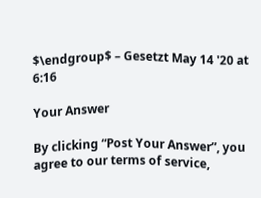$\endgroup$ – Gesetzt May 14 '20 at 6:16

Your Answer

By clicking “Post Your Answer”, you agree to our terms of service,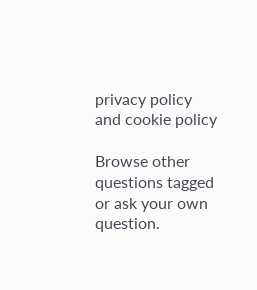privacy policy and cookie policy

Browse other questions tagged or ask your own question.